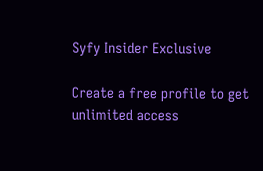Syfy Insider Exclusive

Create a free profile to get unlimited access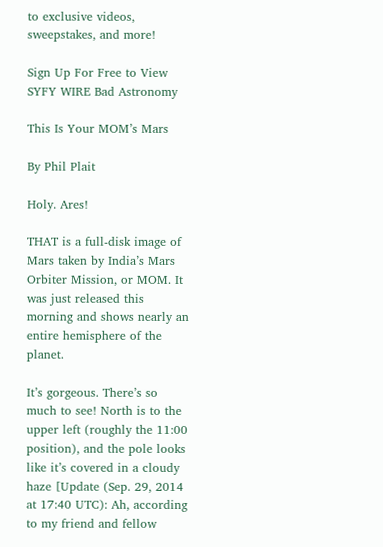to exclusive videos, sweepstakes, and more!

Sign Up For Free to View
SYFY WIRE Bad Astronomy

This Is Your MOM’s Mars

By Phil Plait

Holy. Ares!

THAT is a full-disk image of Mars taken by India’s Mars Orbiter Mission, or MOM. It was just released this morning and shows nearly an entire hemisphere of the planet.

It’s gorgeous. There’s so much to see! North is to the upper left (roughly the 11:00 position), and the pole looks like it’s covered in a cloudy haze [Update (Sep. 29, 2014 at 17:40 UTC): Ah, according to my friend and fellow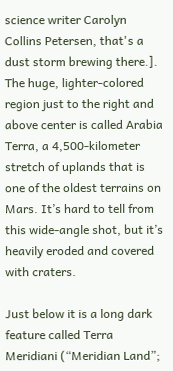science writer Carolyn Collins Petersen, that's a dust storm brewing there.]. The huge, lighter-colored region just to the right and above center is called Arabia Terra, a 4,500-kilometer stretch of uplands that is one of the oldest terrains on Mars. It’s hard to tell from this wide-angle shot, but it’s heavily eroded and covered with craters.

Just below it is a long dark feature called Terra Meridiani (“Meridian Land”;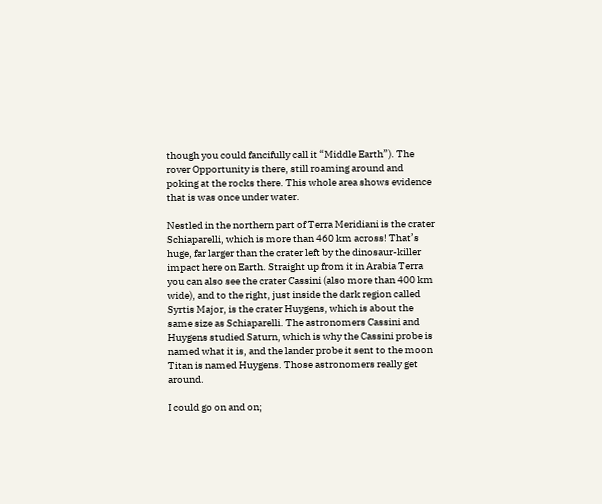though you could fancifully call it “Middle Earth”). The rover Opportunity is there, still roaming around and poking at the rocks there. This whole area shows evidence that is was once under water.

Nestled in the northern part of Terra Meridiani is the crater Schiaparelli, which is more than 460 km across! That’s huge, far larger than the crater left by the dinosaur-killer impact here on Earth. Straight up from it in Arabia Terra you can also see the crater Cassini (also more than 400 km wide), and to the right, just inside the dark region called Syrtis Major, is the crater Huygens, which is about the same size as Schiaparelli. The astronomers Cassini and Huygens studied Saturn, which is why the Cassini probe is named what it is, and the lander probe it sent to the moon Titan is named Huygens. Those astronomers really get around.

I could go on and on;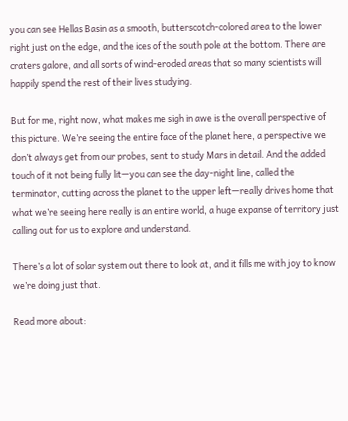you can see Hellas Basin as a smooth, butterscotch-colored area to the lower right just on the edge, and the ices of the south pole at the bottom. There are craters galore, and all sorts of wind-eroded areas that so many scientists will happily spend the rest of their lives studying.

But for me, right now, what makes me sigh in awe is the overall perspective of this picture. We’re seeing the entire face of the planet here, a perspective we don’t always get from our probes, sent to study Mars in detail. And the added touch of it not being fully lit—you can see the day-night line, called the terminator, cutting across the planet to the upper left—really drives home that what we’re seeing here really is an entire world, a huge expanse of territory just calling out for us to explore and understand.

There’s a lot of solar system out there to look at, and it fills me with joy to know we’re doing just that.

Read more about: